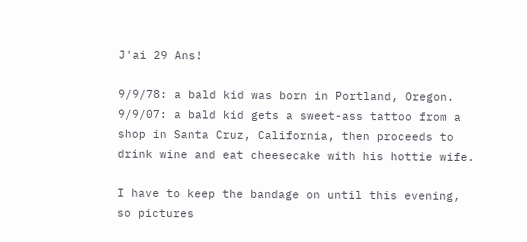J'ai 29 Ans!

9/9/78: a bald kid was born in Portland, Oregon. 9/9/07: a bald kid gets a sweet-ass tattoo from a shop in Santa Cruz, California, then proceeds to drink wine and eat cheesecake with his hottie wife.

I have to keep the bandage on until this evening, so pictures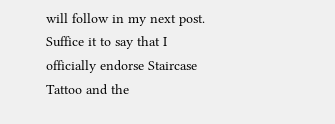will follow in my next post. Suffice it to say that I officially endorse Staircase Tattoo and the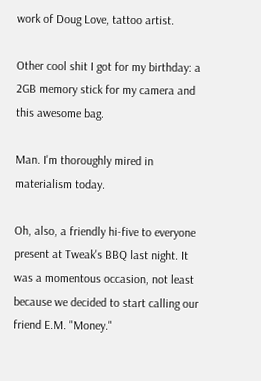work of Doug Love, tattoo artist.

Other cool shit I got for my birthday: a 2GB memory stick for my camera and this awesome bag.

Man. I'm thoroughly mired in materialism today.

Oh, also, a friendly hi-five to everyone present at Tweak's BBQ last night. It was a momentous occasion, not least because we decided to start calling our friend E.M. "Money."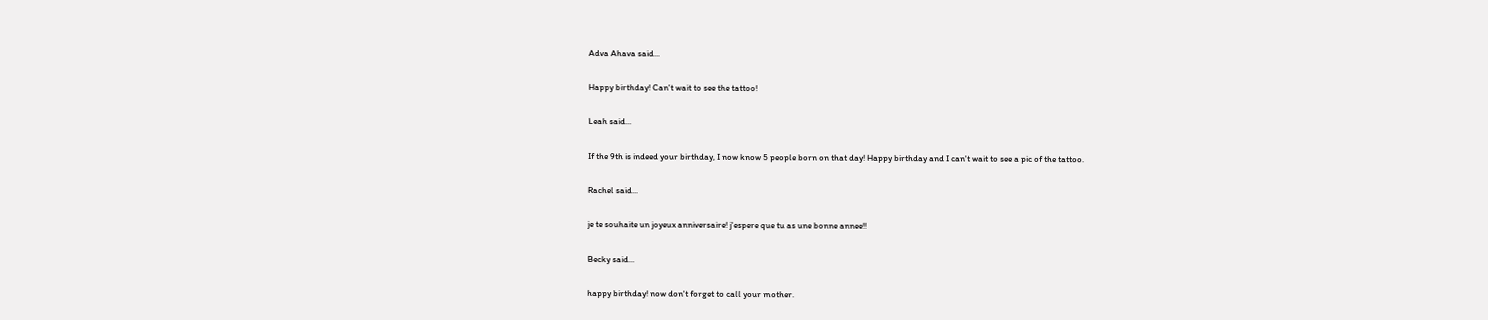Adva Ahava said...

Happy birthday! Can't wait to see the tattoo!

Leah said...

If the 9th is indeed your birthday, I now know 5 people born on that day! Happy birthday and I can't wait to see a pic of the tattoo.

Rachel said...

je te souhaite un joyeux anniversaire! j'espere que tu as une bonne annee!!

Becky said...

happy birthday! now don't forget to call your mother.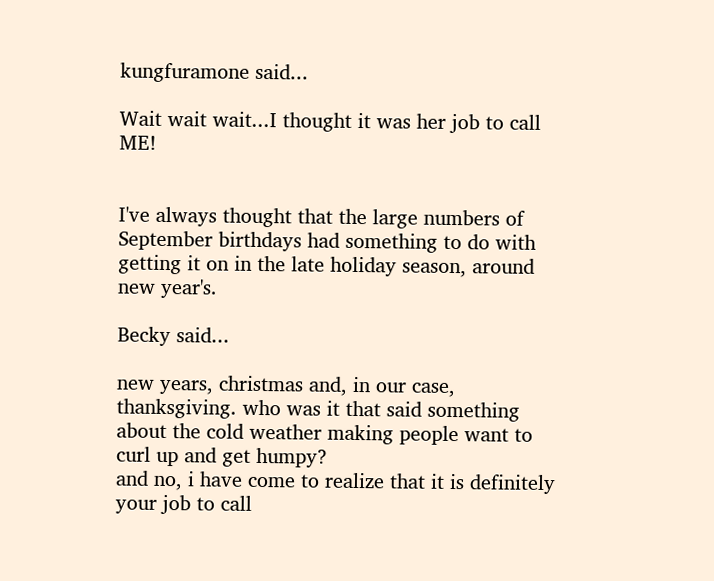kungfuramone said...

Wait wait wait...I thought it was her job to call ME!


I've always thought that the large numbers of September birthdays had something to do with getting it on in the late holiday season, around new year's.

Becky said...

new years, christmas and, in our case, thanksgiving. who was it that said something about the cold weather making people want to curl up and get humpy?
and no, i have come to realize that it is definitely your job to call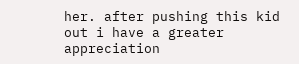her. after pushing this kid out i have a greater appreciation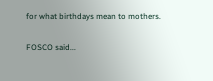for what birthdays mean to mothers.

FOSCO said...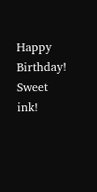Happy Birthday! Sweet ink!